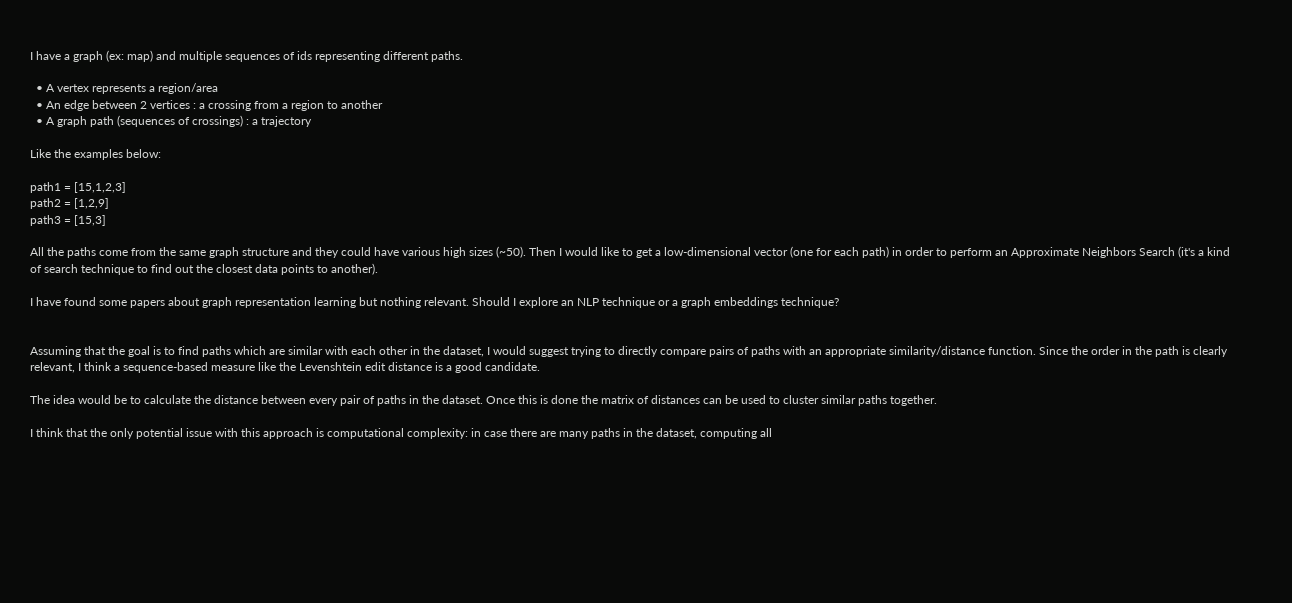I have a graph (ex: map) and multiple sequences of ids representing different paths.

  • A vertex represents a region/area
  • An edge between 2 vertices : a crossing from a region to another
  • A graph path (sequences of crossings) : a trajectory

Like the examples below:

path1 = [15,1,2,3]
path2 = [1,2,9]
path3 = [15,3]

All the paths come from the same graph structure and they could have various high sizes (~50). Then I would like to get a low-dimensional vector (one for each path) in order to perform an Approximate Neighbors Search (it's a kind of search technique to find out the closest data points to another).

I have found some papers about graph representation learning but nothing relevant. Should I explore an NLP technique or a graph embeddings technique?


Assuming that the goal is to find paths which are similar with each other in the dataset, I would suggest trying to directly compare pairs of paths with an appropriate similarity/distance function. Since the order in the path is clearly relevant, I think a sequence-based measure like the Levenshtein edit distance is a good candidate.

The idea would be to calculate the distance between every pair of paths in the dataset. Once this is done the matrix of distances can be used to cluster similar paths together.

I think that the only potential issue with this approach is computational complexity: in case there are many paths in the dataset, computing all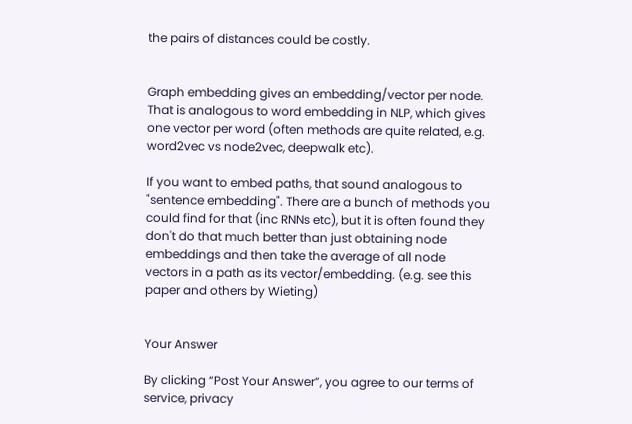the pairs of distances could be costly.


Graph embedding gives an embedding/vector per node. That is analogous to word embedding in NLP, which gives one vector per word (often methods are quite related, e.g. word2vec vs node2vec, deepwalk etc).

If you want to embed paths, that sound analogous to "sentence embedding". There are a bunch of methods you could find for that (inc RNNs etc), but it is often found they don't do that much better than just obtaining node embeddings and then take the average of all node vectors in a path as its vector/embedding. (e.g. see this paper and others by Wieting)


Your Answer

By clicking “Post Your Answer”, you agree to our terms of service, privacy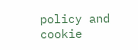policy and cookie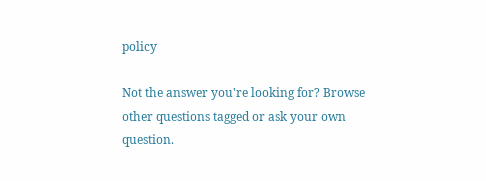policy

Not the answer you're looking for? Browse other questions tagged or ask your own question.